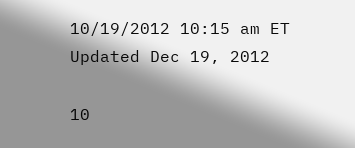10/19/2012 10:15 am ET Updated Dec 19, 2012

10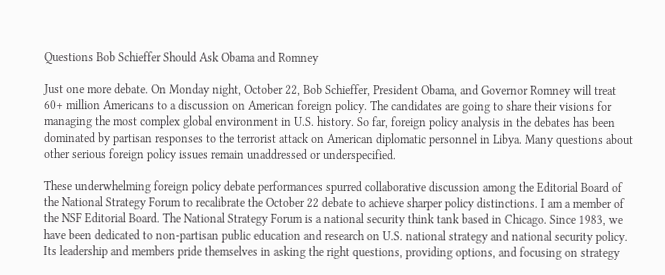Questions Bob Schieffer Should Ask Obama and Romney

Just one more debate. On Monday night, October 22, Bob Schieffer, President Obama, and Governor Romney will treat 60+ million Americans to a discussion on American foreign policy. The candidates are going to share their visions for managing the most complex global environment in U.S. history. So far, foreign policy analysis in the debates has been dominated by partisan responses to the terrorist attack on American diplomatic personnel in Libya. Many questions about other serious foreign policy issues remain unaddressed or underspecified.

These underwhelming foreign policy debate performances spurred collaborative discussion among the Editorial Board of the National Strategy Forum to recalibrate the October 22 debate to achieve sharper policy distinctions. I am a member of the NSF Editorial Board. The National Strategy Forum is a national security think tank based in Chicago. Since 1983, we have been dedicated to non-partisan public education and research on U.S. national strategy and national security policy. Its leadership and members pride themselves in asking the right questions, providing options, and focusing on strategy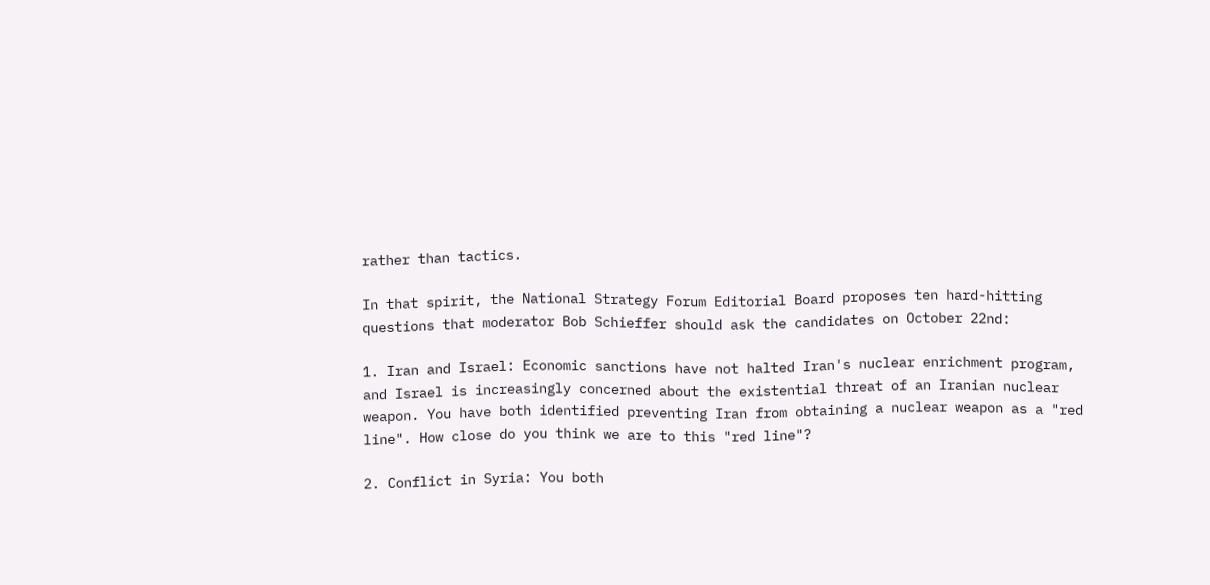rather than tactics.

In that spirit, the National Strategy Forum Editorial Board proposes ten hard-hitting questions that moderator Bob Schieffer should ask the candidates on October 22nd:

1. Iran and Israel: Economic sanctions have not halted Iran's nuclear enrichment program, and Israel is increasingly concerned about the existential threat of an Iranian nuclear weapon. You have both identified preventing Iran from obtaining a nuclear weapon as a "red line". How close do you think we are to this "red line"?

2. Conflict in Syria: You both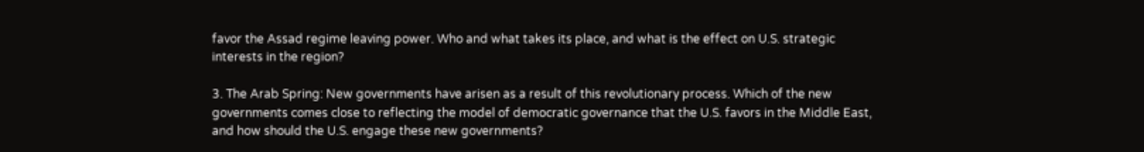favor the Assad regime leaving power. Who and what takes its place, and what is the effect on U.S. strategic interests in the region?

3. The Arab Spring: New governments have arisen as a result of this revolutionary process. Which of the new governments comes close to reflecting the model of democratic governance that the U.S. favors in the Middle East, and how should the U.S. engage these new governments?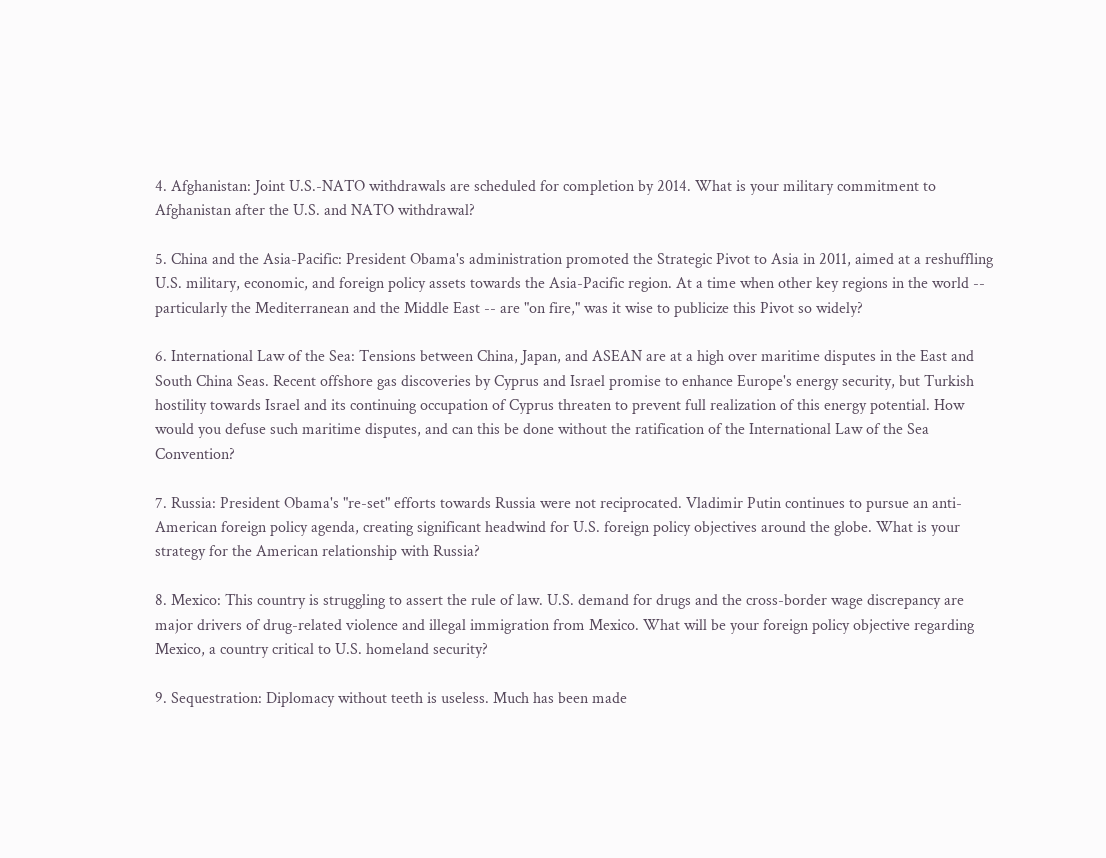4. Afghanistan: Joint U.S.-NATO withdrawals are scheduled for completion by 2014. What is your military commitment to Afghanistan after the U.S. and NATO withdrawal?

5. China and the Asia-Pacific: President Obama's administration promoted the Strategic Pivot to Asia in 2011, aimed at a reshuffling U.S. military, economic, and foreign policy assets towards the Asia-Pacific region. At a time when other key regions in the world -- particularly the Mediterranean and the Middle East -- are "on fire," was it wise to publicize this Pivot so widely?

6. International Law of the Sea: Tensions between China, Japan, and ASEAN are at a high over maritime disputes in the East and South China Seas. Recent offshore gas discoveries by Cyprus and Israel promise to enhance Europe's energy security, but Turkish hostility towards Israel and its continuing occupation of Cyprus threaten to prevent full realization of this energy potential. How would you defuse such maritime disputes, and can this be done without the ratification of the International Law of the Sea Convention?

7. Russia: President Obama's "re-set" efforts towards Russia were not reciprocated. Vladimir Putin continues to pursue an anti-American foreign policy agenda, creating significant headwind for U.S. foreign policy objectives around the globe. What is your strategy for the American relationship with Russia?

8. Mexico: This country is struggling to assert the rule of law. U.S. demand for drugs and the cross-border wage discrepancy are major drivers of drug-related violence and illegal immigration from Mexico. What will be your foreign policy objective regarding Mexico, a country critical to U.S. homeland security?

9. Sequestration: Diplomacy without teeth is useless. Much has been made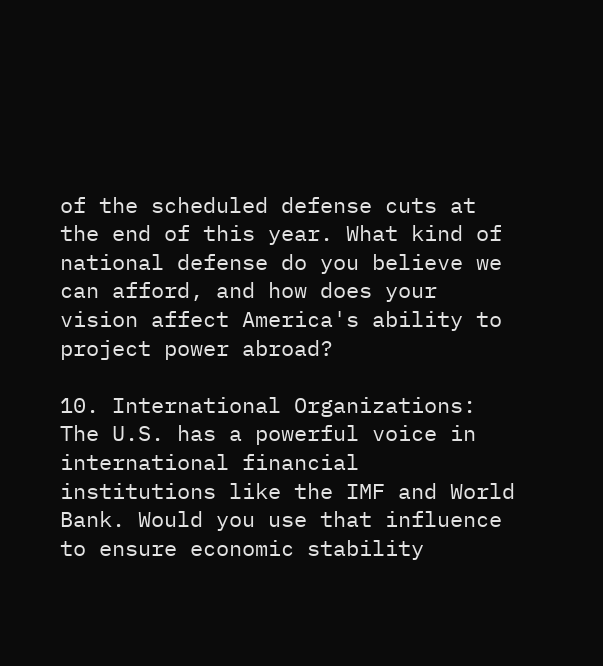of the scheduled defense cuts at the end of this year. What kind of national defense do you believe we can afford, and how does your vision affect America's ability to project power abroad?

10. International Organizations: The U.S. has a powerful voice in international financial institutions like the IMF and World Bank. Would you use that influence to ensure economic stability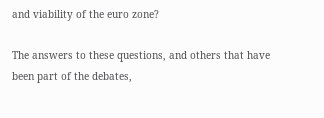and viability of the euro zone?

The answers to these questions, and others that have been part of the debates,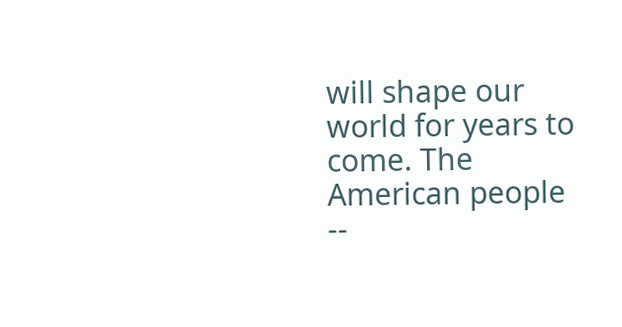will shape our world for years to come. The American people --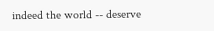indeed the world -- deserve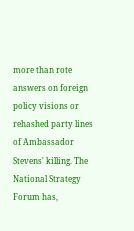more than rote answers on foreign policy visions or rehashed party lines of Ambassador Stevens' killing. The National Strategy Forum has,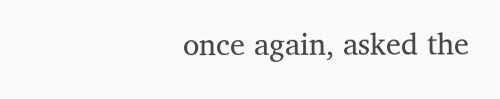once again, asked the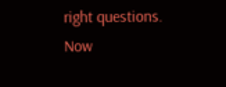right questions. Now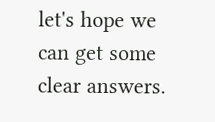let's hope we can get some clear answers.